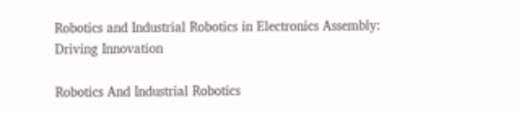Robotics and Industrial Robotics in Electronics Assembly: Driving Innovation

Robotics And Industrial Robotics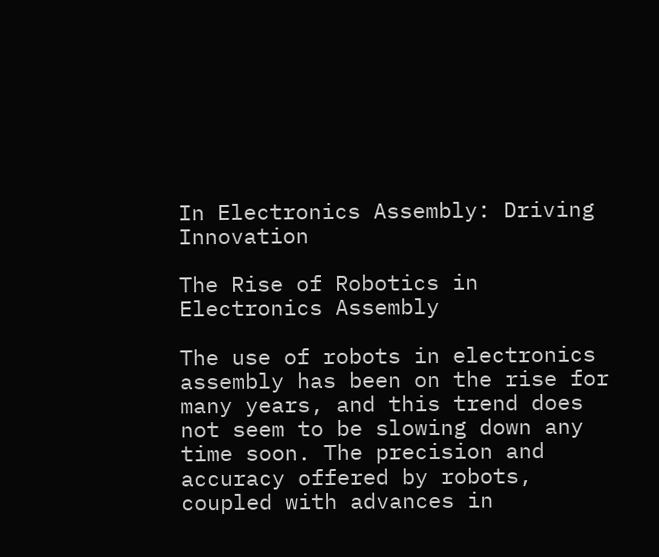In Electronics Assembly: Driving Innovation

The Rise of Robotics in Electronics Assembly

The use of robots in electronics assembly has been on the rise for many years, and this trend does not seem to be slowing down any time soon. The precision and accuracy offered by robots, coupled with advances in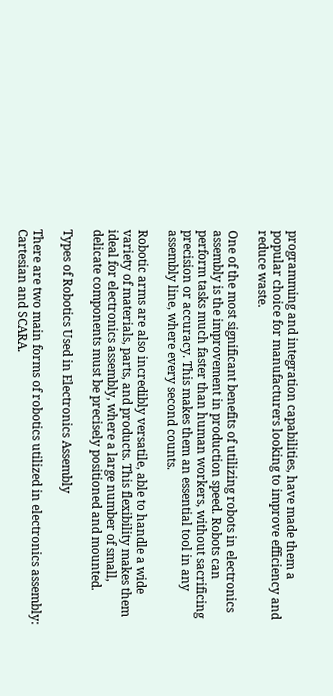programming and integration capabilities, have made them a popular choice for manufacturers looking to improve efficiency and reduce waste.

One of the most significant benefits of utilizing robots in electronics assembly is the improvement in production speed. Robots can perform tasks much faster than human workers, without sacrificing precision or accuracy. This makes them an essential tool in any assembly line, where every second counts.

Robotic arms are also incredibly versatile, able to handle a wide variety of materials, parts, and products. This flexibility makes them ideal for electronics assembly, where a large number of small, delicate components must be precisely positioned and mounted.

Types of Robotics Used in Electronics Assembly

There are two main forms of robotics utilized in electronics assembly: Cartesian and SCARA.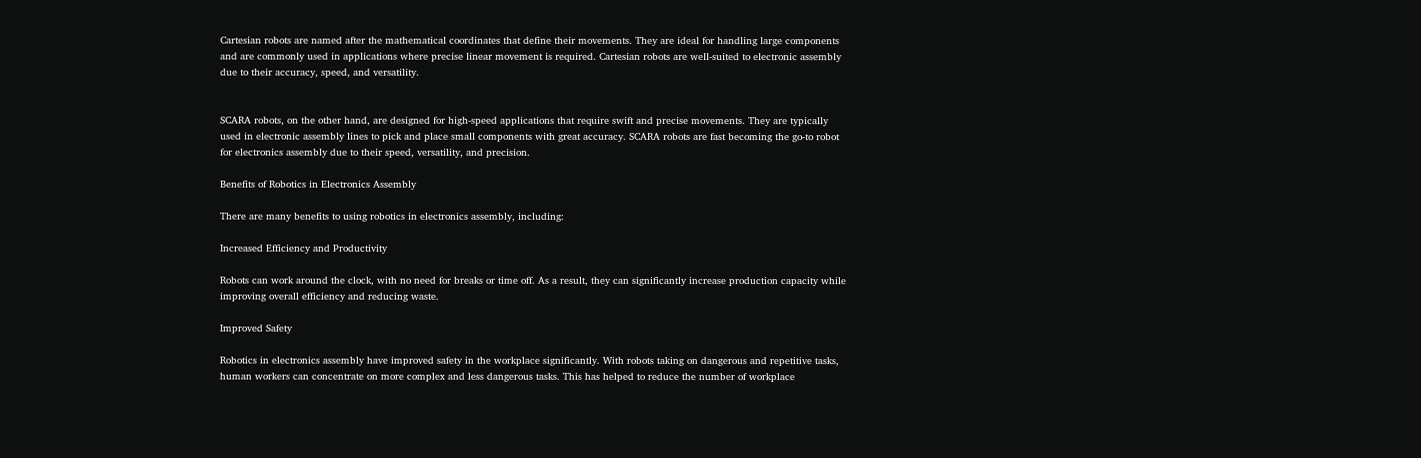Cartesian robots are named after the mathematical coordinates that define their movements. They are ideal for handling large components and are commonly used in applications where precise linear movement is required. Cartesian robots are well-suited to electronic assembly due to their accuracy, speed, and versatility.


SCARA robots, on the other hand, are designed for high-speed applications that require swift and precise movements. They are typically used in electronic assembly lines to pick and place small components with great accuracy. SCARA robots are fast becoming the go-to robot for electronics assembly due to their speed, versatility, and precision.

Benefits of Robotics in Electronics Assembly

There are many benefits to using robotics in electronics assembly, including:

Increased Efficiency and Productivity

Robots can work around the clock, with no need for breaks or time off. As a result, they can significantly increase production capacity while improving overall efficiency and reducing waste.

Improved Safety

Robotics in electronics assembly have improved safety in the workplace significantly. With robots taking on dangerous and repetitive tasks, human workers can concentrate on more complex and less dangerous tasks. This has helped to reduce the number of workplace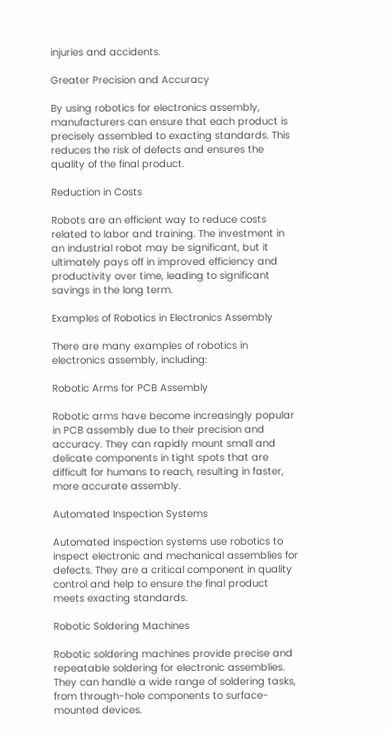injuries and accidents.

Greater Precision and Accuracy

By using robotics for electronics assembly, manufacturers can ensure that each product is precisely assembled to exacting standards. This reduces the risk of defects and ensures the quality of the final product.

Reduction in Costs

Robots are an efficient way to reduce costs related to labor and training. The investment in an industrial robot may be significant, but it ultimately pays off in improved efficiency and productivity over time, leading to significant savings in the long term.

Examples of Robotics in Electronics Assembly

There are many examples of robotics in electronics assembly, including:

Robotic Arms for PCB Assembly

Robotic arms have become increasingly popular in PCB assembly due to their precision and accuracy. They can rapidly mount small and delicate components in tight spots that are difficult for humans to reach, resulting in faster, more accurate assembly.

Automated Inspection Systems

Automated inspection systems use robotics to inspect electronic and mechanical assemblies for defects. They are a critical component in quality control and help to ensure the final product meets exacting standards.

Robotic Soldering Machines

Robotic soldering machines provide precise and repeatable soldering for electronic assemblies. They can handle a wide range of soldering tasks, from through-hole components to surface-mounted devices.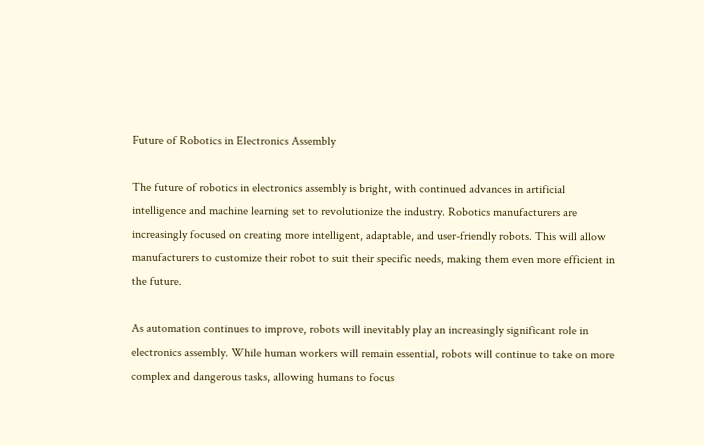Future of Robotics in Electronics Assembly

The future of robotics in electronics assembly is bright, with continued advances in artificial intelligence and machine learning set to revolutionize the industry. Robotics manufacturers are increasingly focused on creating more intelligent, adaptable, and user-friendly robots. This will allow manufacturers to customize their robot to suit their specific needs, making them even more efficient in the future.

As automation continues to improve, robots will inevitably play an increasingly significant role in electronics assembly. While human workers will remain essential, robots will continue to take on more complex and dangerous tasks, allowing humans to focus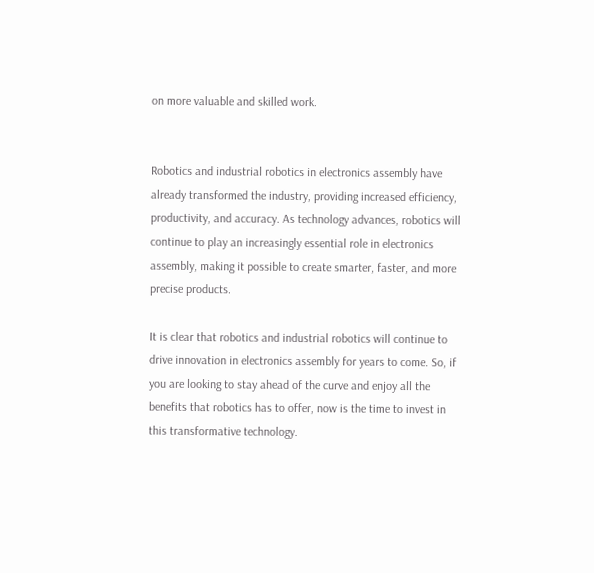on more valuable and skilled work.


Robotics and industrial robotics in electronics assembly have already transformed the industry, providing increased efficiency, productivity, and accuracy. As technology advances, robotics will continue to play an increasingly essential role in electronics assembly, making it possible to create smarter, faster, and more precise products.

It is clear that robotics and industrial robotics will continue to drive innovation in electronics assembly for years to come. So, if you are looking to stay ahead of the curve and enjoy all the benefits that robotics has to offer, now is the time to invest in this transformative technology.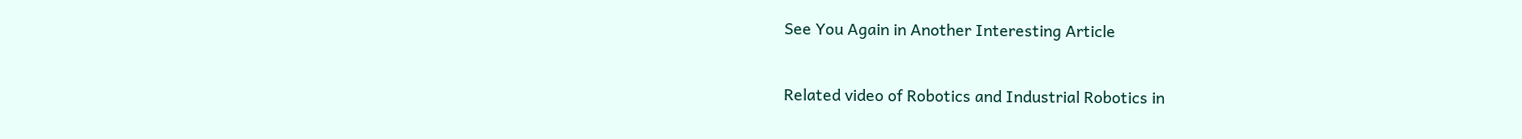See You Again in Another Interesting Article

Related video of Robotics and Industrial Robotics in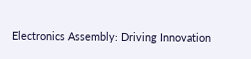Electronics Assembly: Driving Innovation